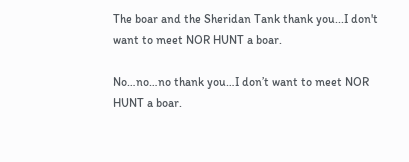The boar and the Sheridan Tank thank you...I don't want to meet NOR HUNT a boar.

No…no…no thank you…I don’t want to meet NOR HUNT a boar.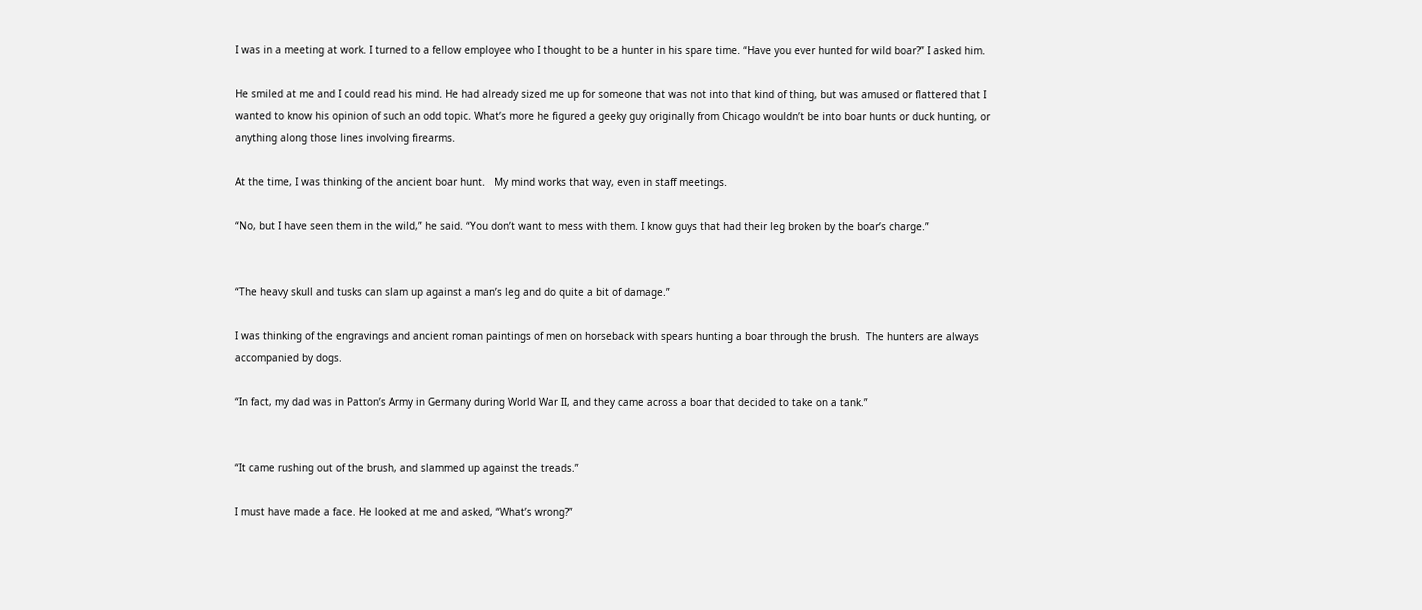I was in a meeting at work. I turned to a fellow employee who I thought to be a hunter in his spare time. “Have you ever hunted for wild boar?” I asked him.

He smiled at me and I could read his mind. He had already sized me up for someone that was not into that kind of thing, but was amused or flattered that I wanted to know his opinion of such an odd topic. What’s more he figured a geeky guy originally from Chicago wouldn’t be into boar hunts or duck hunting, or anything along those lines involving firearms.

At the time, I was thinking of the ancient boar hunt.   My mind works that way, even in staff meetings.

“No, but I have seen them in the wild,” he said. “You don’t want to mess with them. I know guys that had their leg broken by the boar’s charge.”


“The heavy skull and tusks can slam up against a man’s leg and do quite a bit of damage.”

I was thinking of the engravings and ancient roman paintings of men on horseback with spears hunting a boar through the brush.  The hunters are always accompanied by dogs.

“In fact, my dad was in Patton’s Army in Germany during World War II, and they came across a boar that decided to take on a tank.”


“It came rushing out of the brush, and slammed up against the treads.”

I must have made a face. He looked at me and asked, “What’s wrong?”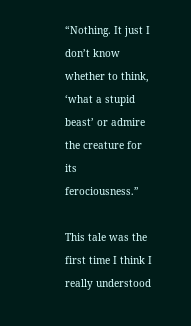“Nothing. It just I don’t know whether to think, ‘what a stupid beast’ or admire the creature for its ferociousness.”

This tale was the first time I think I really understood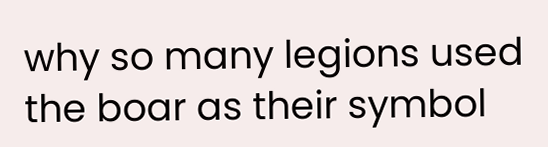why so many legions used the boar as their symbol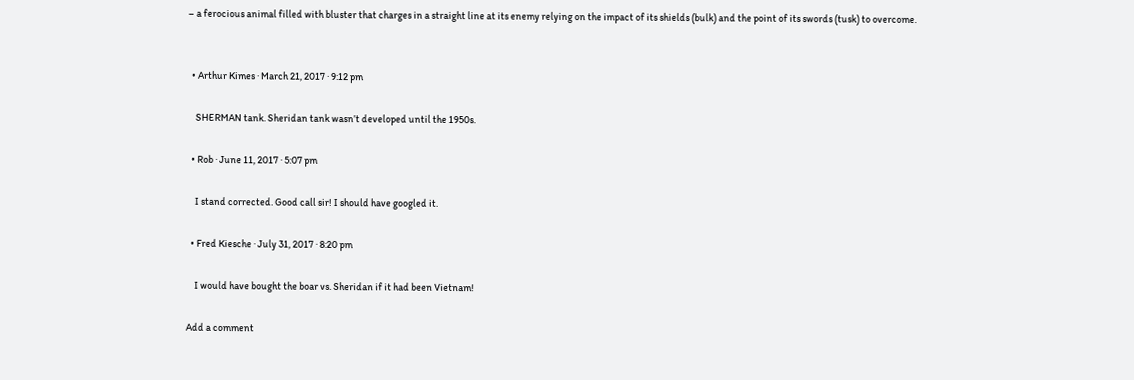– a ferocious animal filled with bluster that charges in a straight line at its enemy relying on the impact of its shields (bulk) and the point of its swords (tusk) to overcome.


  • Arthur Kimes · March 21, 2017 · 9:12 pm

    SHERMAN tank. Sheridan tank wasn’t developed until the 1950s.

  • Rob · June 11, 2017 · 5:07 pm

    I stand corrected. Good call sir! I should have googled it.

  • Fred Kiesche · July 31, 2017 · 8:20 pm

    I would have bought the boar vs. Sheridan if it had been Vietnam!

Add a comment